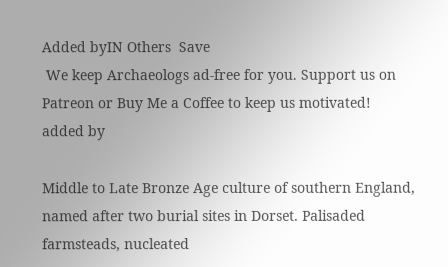Added byIN Others  Save
 We keep Archaeologs ad-free for you. Support us on Patreon or Buy Me a Coffee to keep us motivated!
added by

Middle to Late Bronze Age culture of southern England, named after two burial sites in Dorset. Palisaded farmsteads, nucleated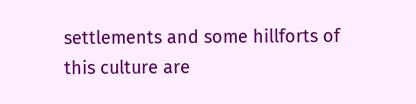settlements and some hillforts of this culture are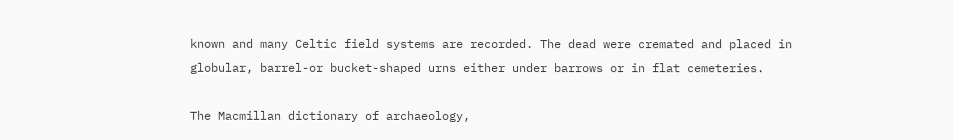known and many Celtic field systems are recorded. The dead were cremated and placed in globular, barrel-or bucket-shaped urns either under barrows or in flat cemeteries.

The Macmillan dictionary of archaeology,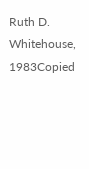Ruth D. Whitehouse, 1983Copied